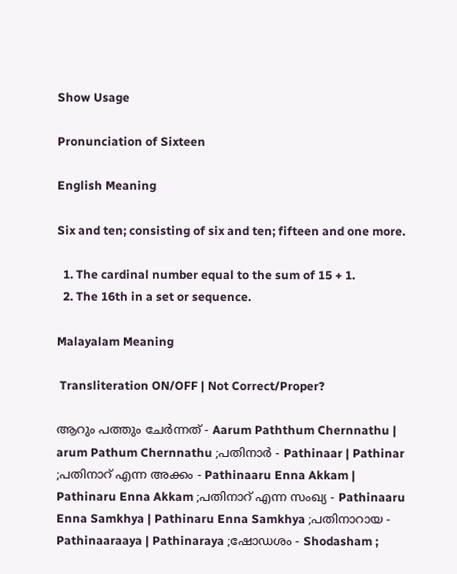Show Usage

Pronunciation of Sixteen

English Meaning

Six and ten; consisting of six and ten; fifteen and one more.

  1. The cardinal number equal to the sum of 15 + 1.
  2. The 16th in a set or sequence.

Malayalam Meaning

 Transliteration ON/OFF | Not Correct/Proper?

ആറും പത്തും ചേര്‍ന്നത് - Aarum Paththum Chernnathu | arum Pathum Chernnathu ;പതിനാര്‍ - Pathinaar | Pathinar ;പതിനാറ്‌ എന്ന അക്കം - Pathinaaru Enna Akkam | Pathinaru Enna Akkam ;പതിനാറ് എന്ന സംഖ്യ - Pathinaaru Enna Samkhya | Pathinaru Enna Samkhya ;പതിനാറായ - Pathinaaraaya | Pathinaraya ;ഷോഡശം - Shodasham ;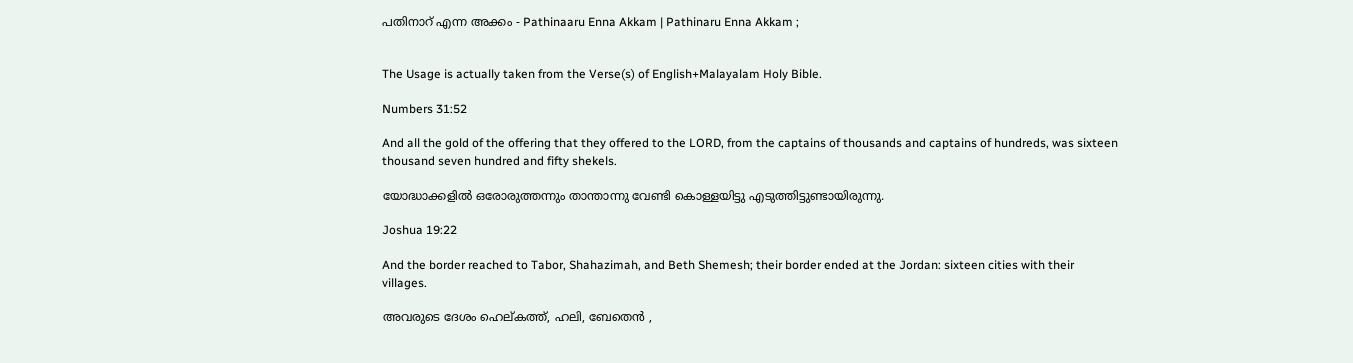പതിനാറ് എന്ന അക്കം - Pathinaaru Enna Akkam | Pathinaru Enna Akkam ;


The Usage is actually taken from the Verse(s) of English+Malayalam Holy Bible.

Numbers 31:52

And all the gold of the offering that they offered to the LORD, from the captains of thousands and captains of hundreds, was sixteen thousand seven hundred and fifty shekels.

യോദ്ധാക്കളിൽ ഒരോരുത്തന്നും താന്താന്നു വേണ്ടി കൊള്ളയിട്ടു എടുത്തിട്ടുണ്ടായിരുന്നു.

Joshua 19:22

And the border reached to Tabor, Shahazimah, and Beth Shemesh; their border ended at the Jordan: sixteen cities with their villages.

അവരുടെ ദേശം ഹെല്കത്ത്, ഹലി, ബേതെൻ ,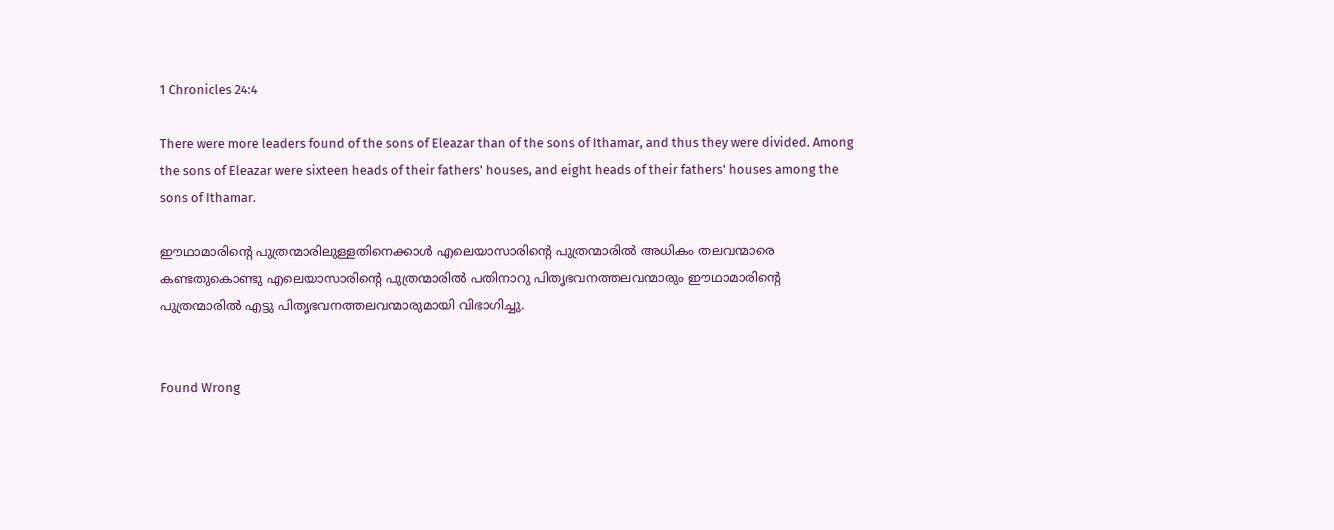1 Chronicles 24:4

There were more leaders found of the sons of Eleazar than of the sons of Ithamar, and thus they were divided. Among the sons of Eleazar were sixteen heads of their fathers' houses, and eight heads of their fathers' houses among the sons of Ithamar.

ഈഥാമാരിന്റെ പുത്രന്മാരിലുള്ളതിനെക്കാൾ എലെയാസാരിന്റെ പുത്രന്മാരിൽ അധികം തലവന്മാരെ കണ്ടതുകൊണ്ടു എലെയാസാരിന്റെ പുത്രന്മാരിൽ പതിനാറു പിതൃഭവനത്തലവന്മാരും ഈഥാമാരിന്റെ പുത്രന്മാരിൽ എട്ടു പിതൃഭവനത്തലവന്മാരുമായി വിഭാഗിച്ചു.


Found Wrong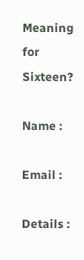Meaning for Sixteen?

Name :

Email :

Details :